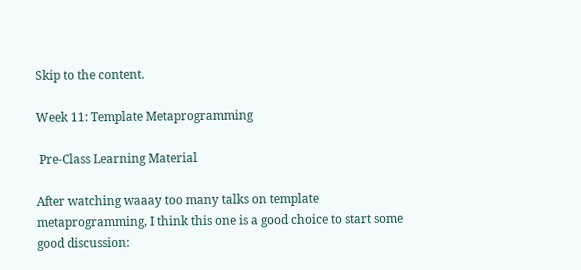Skip to the content.

Week 11: Template Metaprogramming

 Pre-Class Learning Material

After watching waaay too many talks on template metaprogramming, I think this one is a good choice to start some good discussion: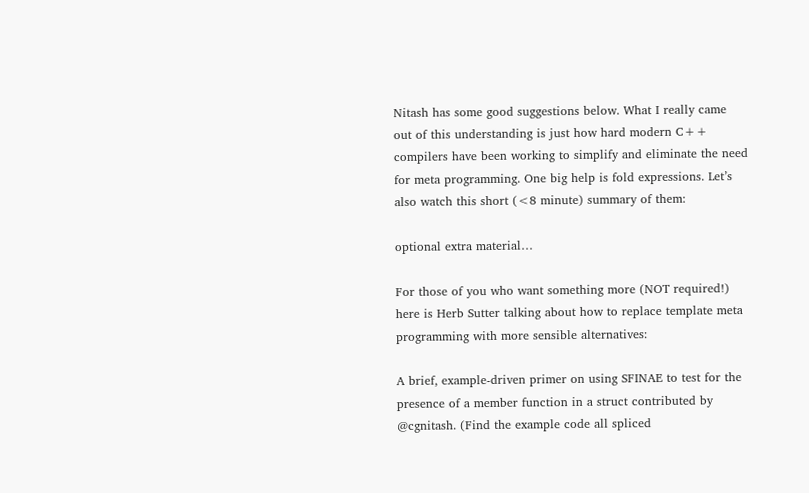Nitash has some good suggestions below. What I really came out of this understanding is just how hard modern C++ compilers have been working to simplify and eliminate the need for meta programming. One big help is fold expressions. Let’s also watch this short (<8 minute) summary of them:

optional extra material…

For those of you who want something more (NOT required!) here is Herb Sutter talking about how to replace template meta programming with more sensible alternatives:

A brief, example-driven primer on using SFINAE to test for the presence of a member function in a struct contributed by @cgnitash. (Find the example code all spliced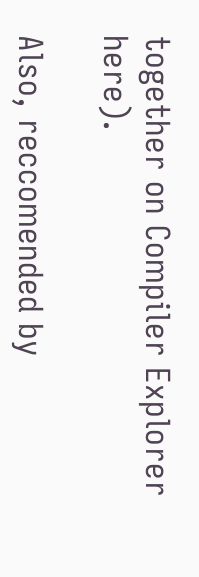together on Compiler Explorer here).

Also, reccomended by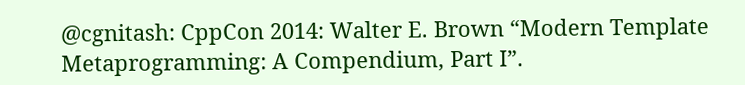@cgnitash: CppCon 2014: Walter E. Brown “Modern Template Metaprogramming: A Compendium, Part I”.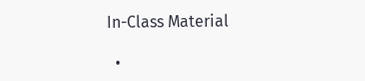In-Class Material

  •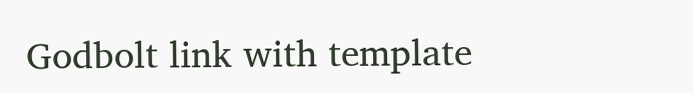Godbolt link with template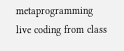metaprogramming live coding from class